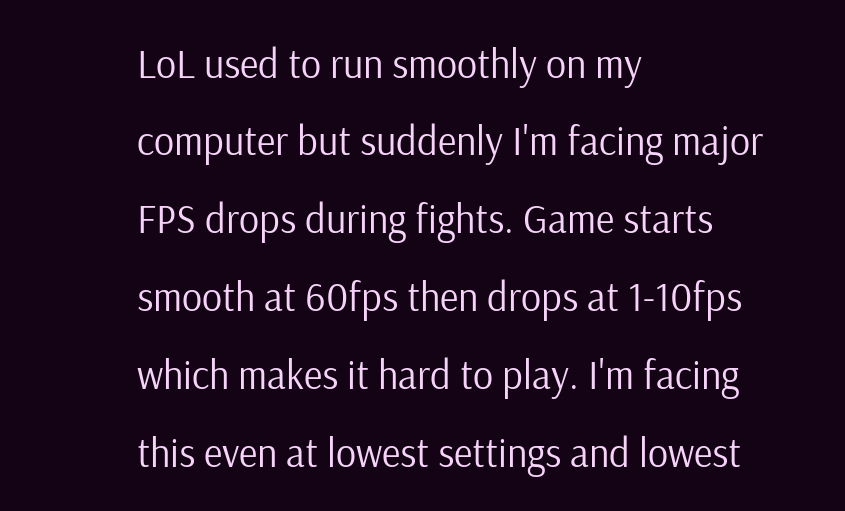LoL used to run smoothly on my computer but suddenly I'm facing major FPS drops during fights. Game starts smooth at 60fps then drops at 1-10fps which makes it hard to play. I'm facing this even at lowest settings and lowest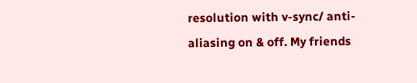resolution with v-sync/ anti-aliasing on & off. My friends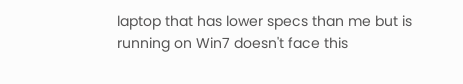laptop that has lower specs than me but is running on Win7 doesn't face this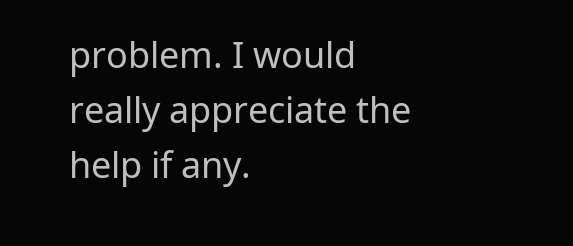problem. I would really appreciate the help if any.